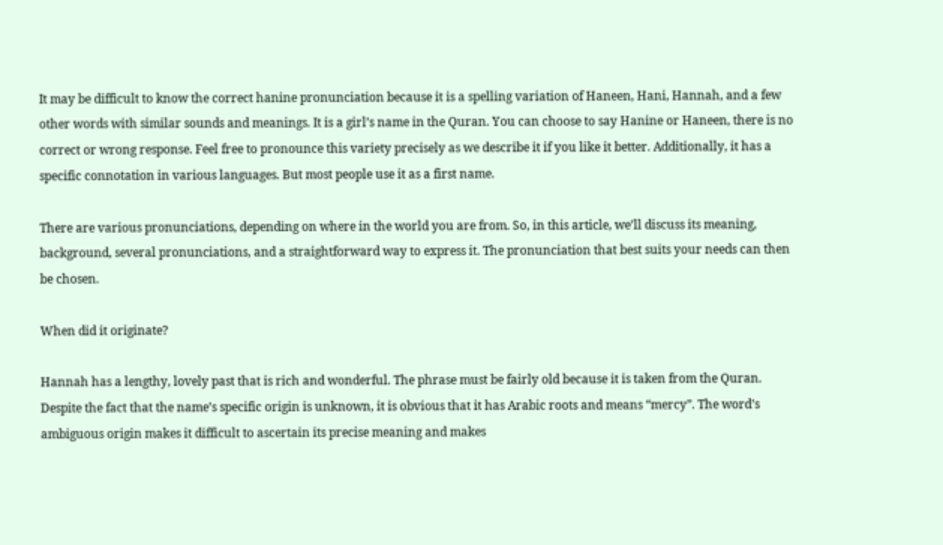It may be difficult to know the correct hanine pronunciation because it is a spelling variation of Haneen, Hani, Hannah, and a few other words with similar sounds and meanings. It is a girl’s name in the Quran. You can choose to say Hanine or Haneen, there is no correct or wrong response. Feel free to pronounce this variety precisely as we describe it if you like it better. Additionally, it has a specific connotation in various languages. But most people use it as a first name.

There are various pronunciations, depending on where in the world you are from. So, in this article, we’ll discuss its meaning, background, several pronunciations, and a straightforward way to express it. The pronunciation that best suits your needs can then be chosen.

When did it originate?

Hannah has a lengthy, lovely past that is rich and wonderful. The phrase must be fairly old because it is taken from the Quran. Despite the fact that the name’s specific origin is unknown, it is obvious that it has Arabic roots and means “mercy”. The word’s ambiguous origin makes it difficult to ascertain its precise meaning and makes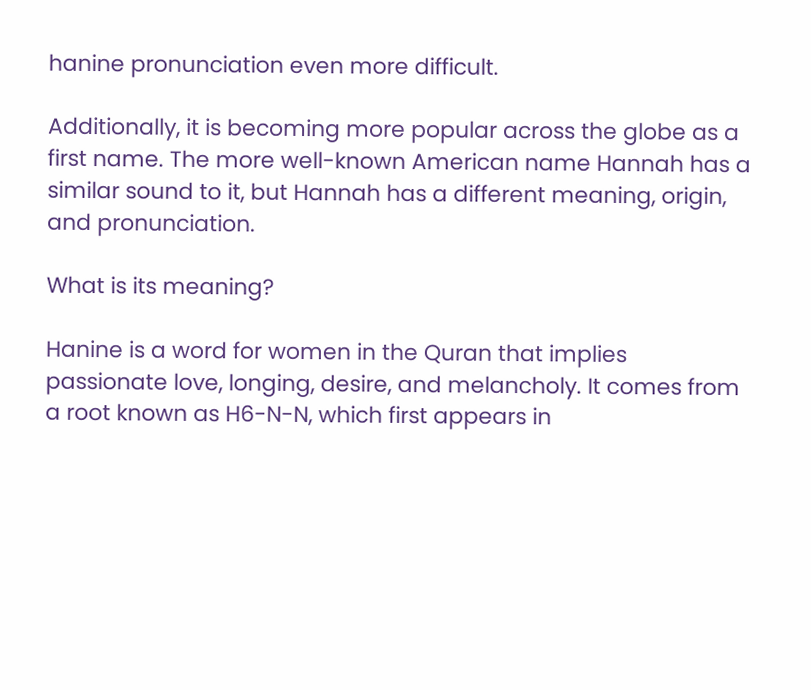hanine pronunciation even more difficult.

Additionally, it is becoming more popular across the globe as a first name. The more well-known American name Hannah has a similar sound to it, but Hannah has a different meaning, origin, and pronunciation.

What is its meaning?

Hanine is a word for women in the Quran that implies passionate love, longing, desire, and melancholy. It comes from a root known as H6-N-N, which first appears in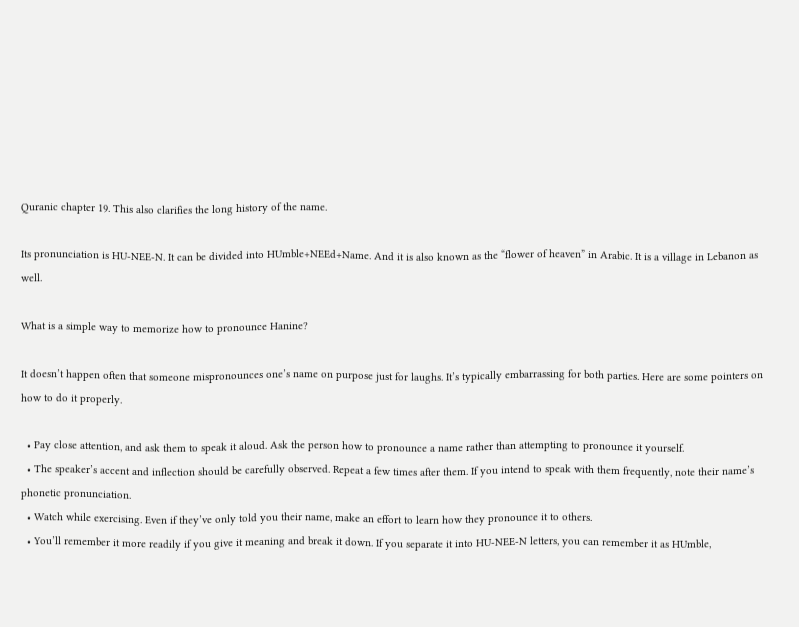Quranic chapter 19. This also clarifies the long history of the name.

Its pronunciation is HU-NEE-N. It can be divided into HUmble+NEEd+Name. And it is also known as the “flower of heaven” in Arabic. It is a village in Lebanon as well.

What is a simple way to memorize how to pronounce Hanine?

It doesn’t happen often that someone mispronounces one’s name on purpose just for laughs. It’s typically embarrassing for both parties. Here are some pointers on how to do it properly.

  • Pay close attention, and ask them to speak it aloud. Ask the person how to pronounce a name rather than attempting to pronounce it yourself.
  • The speaker’s accent and inflection should be carefully observed. Repeat a few times after them. If you intend to speak with them frequently, note their name’s phonetic pronunciation.
  • Watch while exercising. Even if they’ve only told you their name, make an effort to learn how they pronounce it to others.
  • You’ll remember it more readily if you give it meaning and break it down. If you separate it into HU-NEE-N letters, you can remember it as HUmble,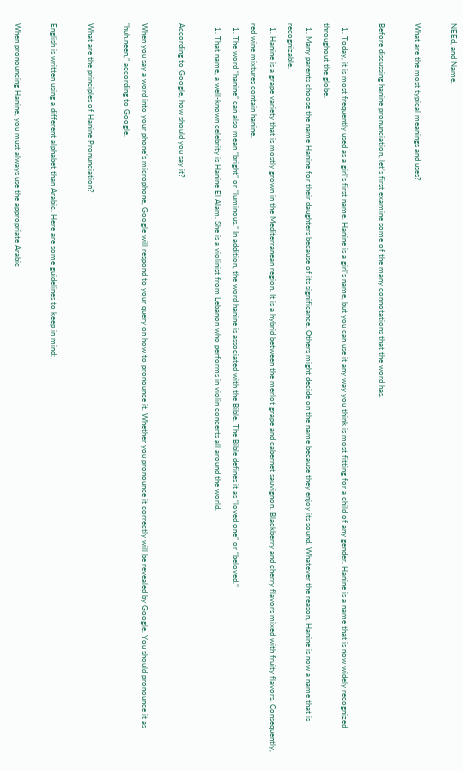NEEd, and Name.

What are the most typical meanings and uses?

Before discussing hanine pronunciation, let’s first examine some of the many connotations that the word has.

  1. Today, it is most frequently used as a girl’s first name. Hanine is a girl’s name, but you can use it any way you think is most fitting for a child of any gender. Hanine is a name that is now widely recognized throughout the globe.
  1. Many parents choose the name Hanine for their daughters because of its significance. Others might decide on the name because they enjoy its sound. Whatever the reason, Hanine is now a name that is recognizable.
  1. Hanine is a grape variety that is mostly grown in the Mediterranean region. It is a hybrid between the merlot grape and cabernet sauvignon. Blackberry and cherry flavors mixed with fruity flavors. Consequently, red wine mixtures contain hanine.
  1. The word “hanine” can also mean “bright” or “luminous.” In addition, the word hanine is associated with the Bible. The Bible defines it as “loved one” or “beloved.”
  1. That name, a well-known celebrity is Hanine El Alam. She is a violinist from Lebanon who performs in violin concerts all around the world.

According to Google, how should you say it?

When you say a word into your phone’s microphone, Google will respond to your query on how to pronounce it. Whether you pronounce it correctly will be revealed by Google. You should pronounce it as “huh.neen,” according to Google.

What are the principles of Hanine Pronunciation?

English is written using a different alphabet than Arabic. Here are some guidelines to keep in mind:

When pronouncing Hanine, you must always use the appropriate Arabic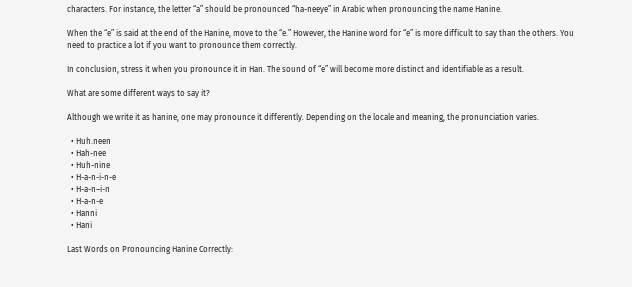characters. For instance, the letter “a” should be pronounced “ha-neeye” in Arabic when pronouncing the name Hanine.

When the “e” is said at the end of the Hanine, move to the “e.” However, the Hanine word for “e” is more difficult to say than the others. You need to practice a lot if you want to pronounce them correctly.

In conclusion, stress it when you pronounce it in Han. The sound of “e” will become more distinct and identifiable as a result.

What are some different ways to say it?

Although we write it as hanine, one may pronounce it differently. Depending on the locale and meaning, the pronunciation varies.

  • Huh.neen
  • Hah-nee
  • Huh-nine
  • H-a-n-i-n-e
  • H-a-n–i-n
  • H-a-n-e
  • Hanni
  • Hani

Last Words on Pronouncing Hanine Correctly: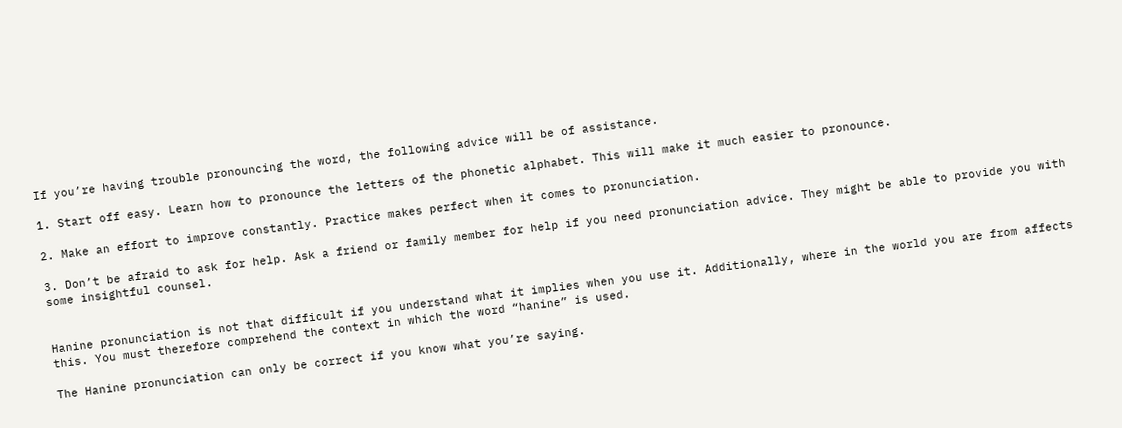If you’re having trouble pronouncing the word, the following advice will be of assistance.

1. Start off easy. Learn how to pronounce the letters of the phonetic alphabet. This will make it much easier to pronounce.

2. Make an effort to improve constantly. Practice makes perfect when it comes to pronunciation.

3. Don’t be afraid to ask for help. Ask a friend or family member for help if you need pronunciation advice. They might be able to provide you with some insightful counsel.


Hanine pronunciation is not that difficult if you understand what it implies when you use it. Additionally, where in the world you are from affects this. You must therefore comprehend the context in which the word “hanine” is used.

The Hanine pronunciation can only be correct if you know what you’re saying.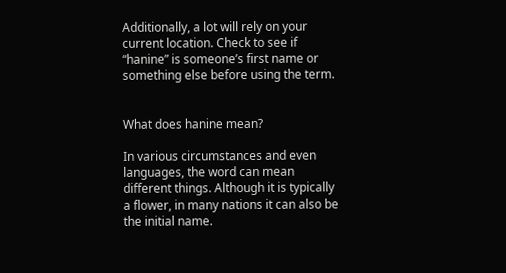Additionally, a lot will rely on your current location. Check to see if “hanine” is someone’s first name or something else before using the term.


What does hanine mean?

In various circumstances and even languages, the word can mean different things. Although it is typically a flower, in many nations it can also be the initial name.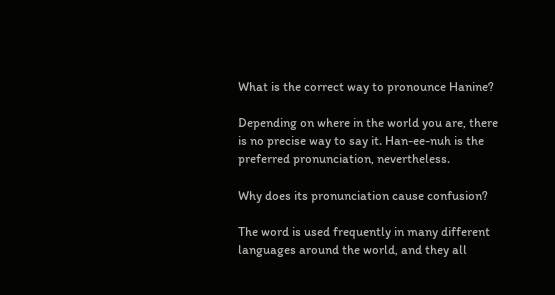What is the correct way to pronounce Hanine?

Depending on where in the world you are, there is no precise way to say it. Han-ee-nuh is the preferred pronunciation, nevertheless.

Why does its pronunciation cause confusion?

The word is used frequently in many different languages around the world, and they all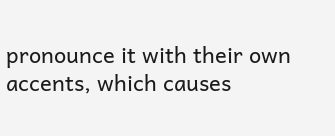pronounce it with their own accents, which causes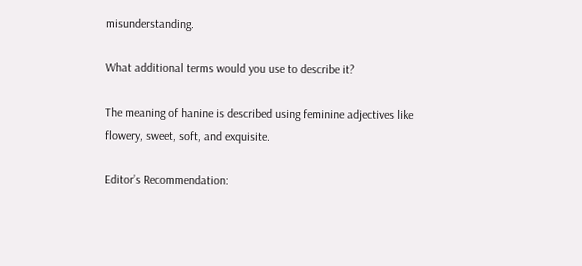misunderstanding.

What additional terms would you use to describe it?

The meaning of hanine is described using feminine adjectives like flowery, sweet, soft, and exquisite.

Editor’s Recommendation: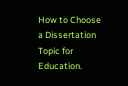How to Choose a Dissertation Topic for Education.